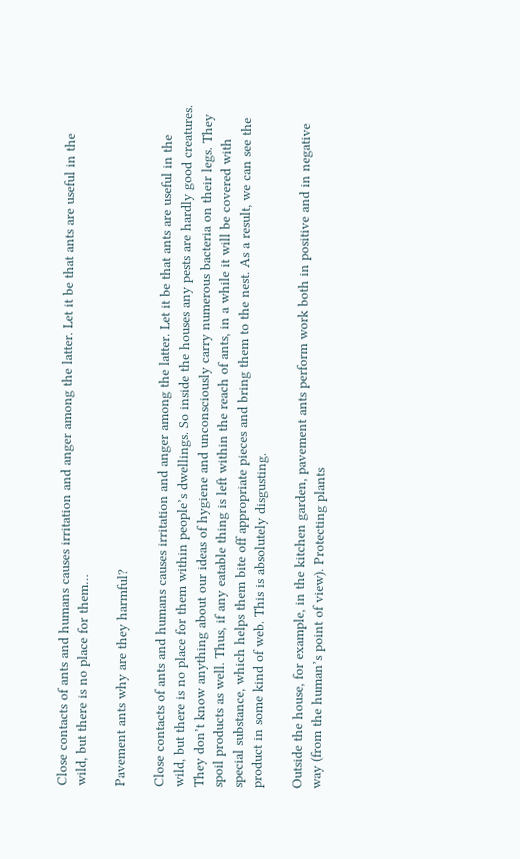Close contacts of ants and humans causes irritation and anger among the latter. Let it be that ants are useful in the wild, but there is no place for them…

Pavement ants why are they harmful?

Close contacts of ants and humans causes irritation and anger among the latter. Let it be that ants are useful in the wild, but there is no place for them within people’s dwellings. So inside the houses any pests are hardly good creatures. They don’t know anything about our ideas of hygiene and unconsciously carry numerous bacteria on their legs. They spoil products as well. Thus, if any eatable thing is left within the reach of ants, in a while it will be covered with special substance, which helps them bite off appropriate pieces and bring them to the nest. As a result, we can see the product in some kind of web. This is absolutely disgusting.

Outside the house, for example, in the kitchen garden, pavement ants perform work both in positive and in negative way (from the human’s point of view). Protecting plants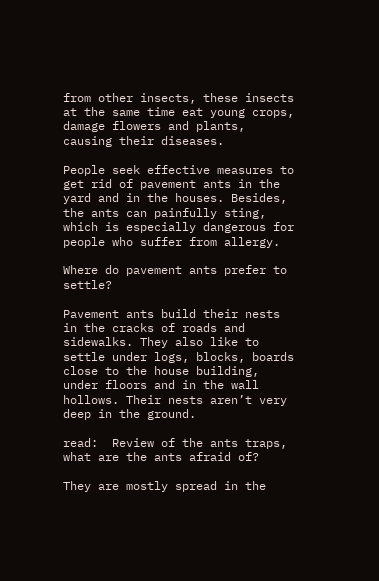from other insects, these insects at the same time eat young crops, damage flowers and plants, causing their diseases.

People seek effective measures to get rid of pavement ants in the yard and in the houses. Besides, the ants can painfully sting, which is especially dangerous for people who suffer from allergy.

Where do pavement ants prefer to settle?

Pavement ants build their nests in the cracks of roads and sidewalks. They also like to settle under logs, blocks, boards close to the house building, under floors and in the wall hollows. Their nests aren’t very deep in the ground.

read:  Review of the ants traps, what are the ants afraid of?

They are mostly spread in the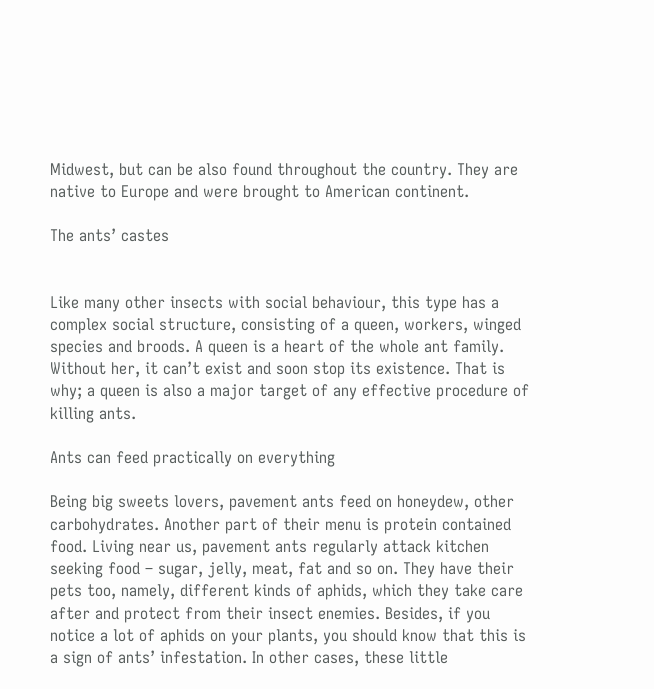Midwest, but can be also found throughout the country. They are native to Europe and were brought to American continent.

The ants’ castes


Like many other insects with social behaviour, this type has a complex social structure, consisting of a queen, workers, winged species and broods. A queen is a heart of the whole ant family. Without her, it can’t exist and soon stop its existence. That is why; a queen is also a major target of any effective procedure of killing ants.

Ants can feed practically on everything

Being big sweets lovers, pavement ants feed on honeydew, other carbohydrates. Another part of their menu is protein contained food. Living near us, pavement ants regularly attack kitchen seeking food – sugar, jelly, meat, fat and so on. They have their pets too, namely, different kinds of aphids, which they take care after and protect from their insect enemies. Besides, if you notice a lot of aphids on your plants, you should know that this is a sign of ants’ infestation. In other cases, these little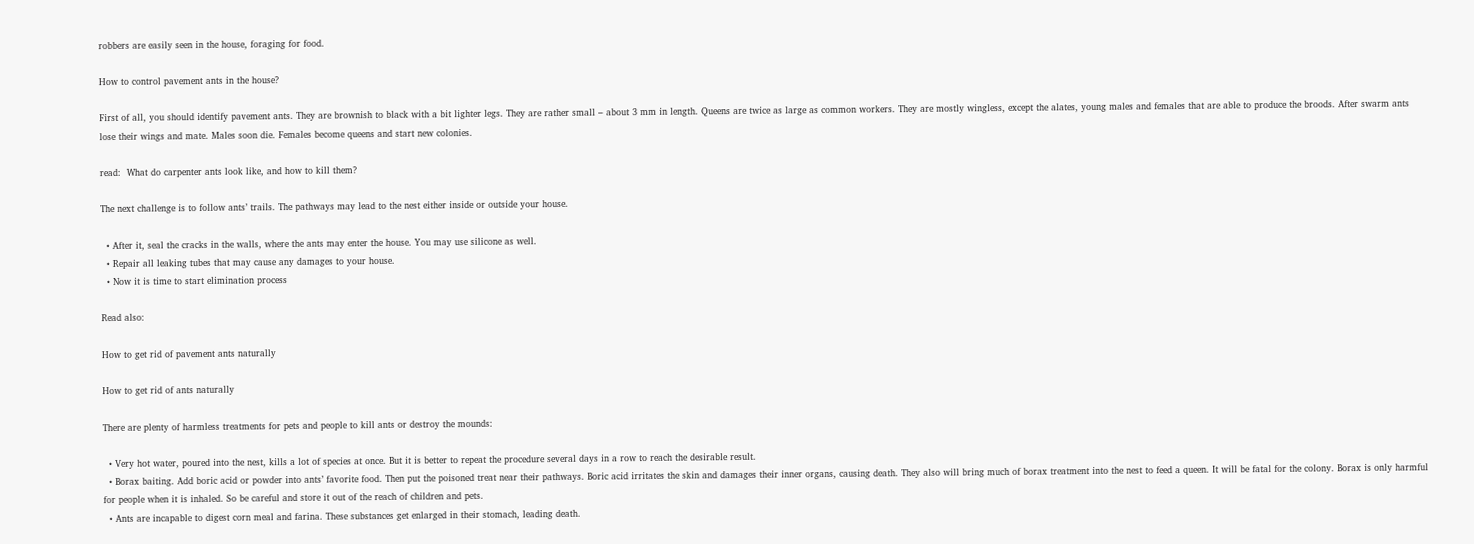robbers are easily seen in the house, foraging for food.

How to control pavement ants in the house?

First of all, you should identify pavement ants. They are brownish to black with a bit lighter legs. They are rather small – about 3 mm in length. Queens are twice as large as common workers. They are mostly wingless, except the alates, young males and females that are able to produce the broods. After swarm ants lose their wings and mate. Males soon die. Females become queens and start new colonies.

read:  What do carpenter ants look like, and how to kill them?

The next challenge is to follow ants’ trails. The pathways may lead to the nest either inside or outside your house.

  • After it, seal the cracks in the walls, where the ants may enter the house. You may use silicone as well.
  • Repair all leaking tubes that may cause any damages to your house.
  • Now it is time to start elimination process

Read also:

How to get rid of pavement ants naturally

How to get rid of ants naturally

There are plenty of harmless treatments for pets and people to kill ants or destroy the mounds:

  • Very hot water, poured into the nest, kills a lot of species at once. But it is better to repeat the procedure several days in a row to reach the desirable result.
  • Borax baiting. Add boric acid or powder into ants’ favorite food. Then put the poisoned treat near their pathways. Boric acid irritates the skin and damages their inner organs, causing death. They also will bring much of borax treatment into the nest to feed a queen. It will be fatal for the colony. Borax is only harmful for people when it is inhaled. So be careful and store it out of the reach of children and pets.
  • Ants are incapable to digest corn meal and farina. These substances get enlarged in their stomach, leading death.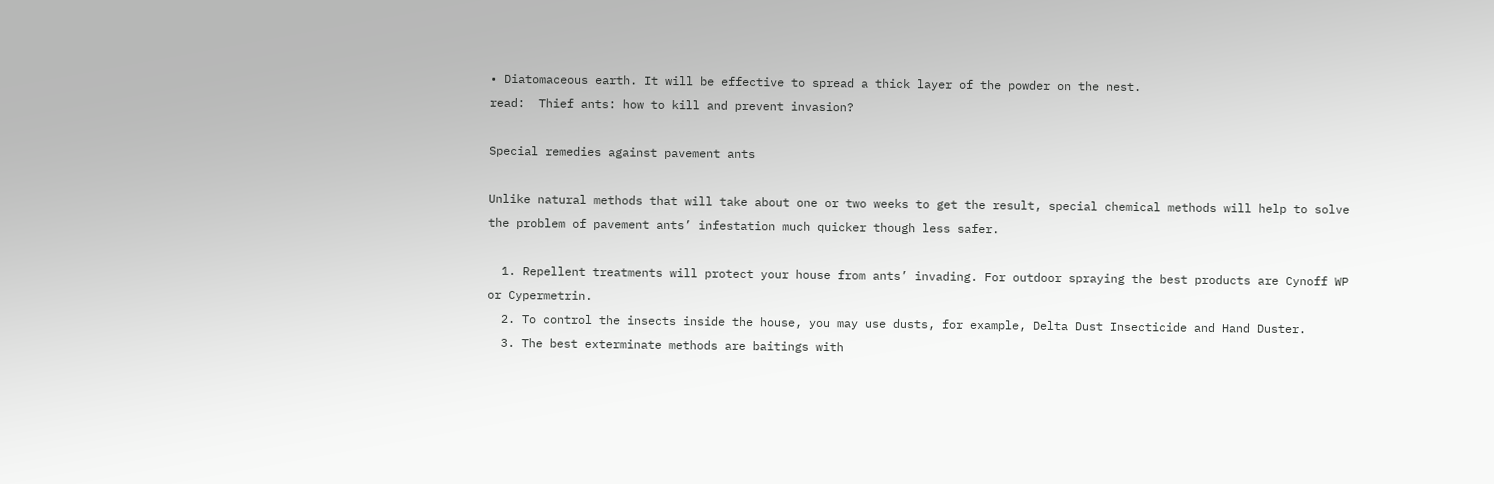• Diatomaceous earth. It will be effective to spread a thick layer of the powder on the nest.
read:  Thief ants: how to kill and prevent invasion?

Special remedies against pavement ants

Unlike natural methods that will take about one or two weeks to get the result, special chemical methods will help to solve the problem of pavement ants’ infestation much quicker though less safer.

  1. Repellent treatments will protect your house from ants’ invading. For outdoor spraying the best products are Cynoff WP or Cypermetrin.
  2. To control the insects inside the house, you may use dusts, for example, Delta Dust Insecticide and Hand Duster.
  3. The best exterminate methods are baitings with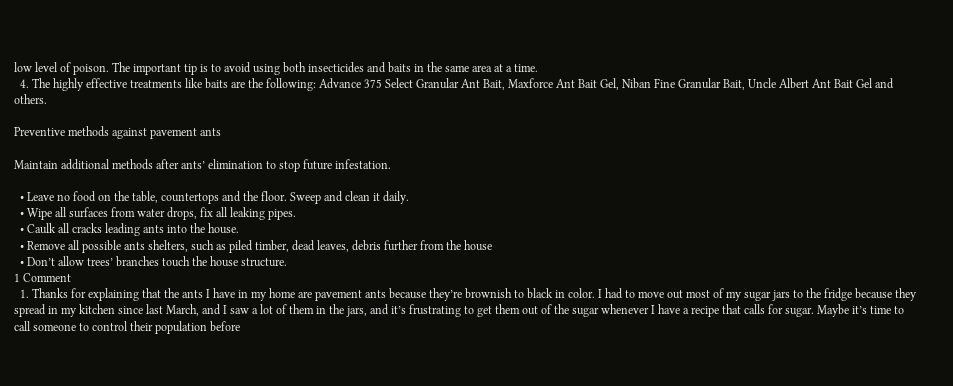low level of poison. The important tip is to avoid using both insecticides and baits in the same area at a time.
  4. The highly effective treatments like baits are the following: Advance 375 Select Granular Ant Bait, Maxforce Ant Bait Gel, Niban Fine Granular Bait, Uncle Albert Ant Bait Gel and others.

Preventive methods against pavement ants

Maintain additional methods after ants’ elimination to stop future infestation.

  • Leave no food on the table, countertops and the floor. Sweep and clean it daily.
  • Wipe all surfaces from water drops, fix all leaking pipes.
  • Caulk all cracks leading ants into the house.
  • Remove all possible ants shelters, such as piled timber, dead leaves, debris further from the house
  • Don’t allow trees’ branches touch the house structure.
1 Comment
  1. Thanks for explaining that the ants I have in my home are pavement ants because they’re brownish to black in color. I had to move out most of my sugar jars to the fridge because they spread in my kitchen since last March, and I saw a lot of them in the jars, and it’s frustrating to get them out of the sugar whenever I have a recipe that calls for sugar. Maybe it’s time to call someone to control their population before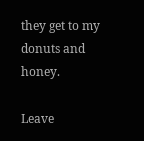they get to my donuts and honey.

Leave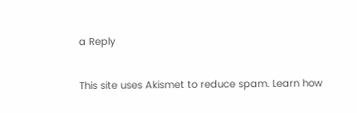a Reply

This site uses Akismet to reduce spam. Learn how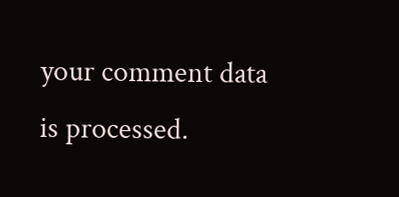your comment data is processed.